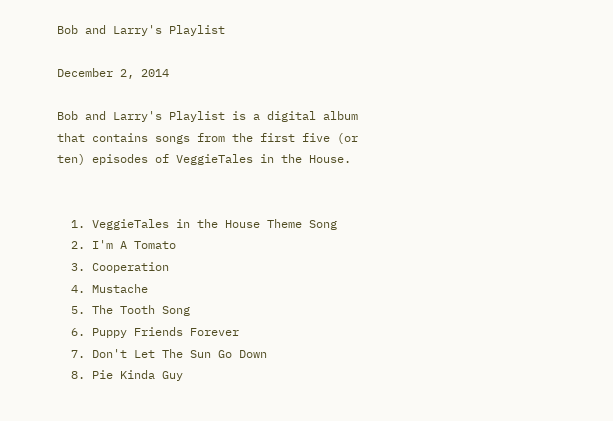Bob and Larry's Playlist

December 2, 2014

Bob and Larry's Playlist is a digital album that contains songs from the first five (or ten) episodes of VeggieTales in the House.


  1. VeggieTales in the House Theme Song
  2. I'm A Tomato
  3. Cooperation
  4. Mustache
  5. The Tooth Song
  6. Puppy Friends Forever
  7. Don't Let The Sun Go Down
  8. Pie Kinda Guy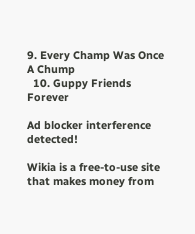9. Every Champ Was Once A Chump
  10. Guppy Friends Forever

Ad blocker interference detected!

Wikia is a free-to-use site that makes money from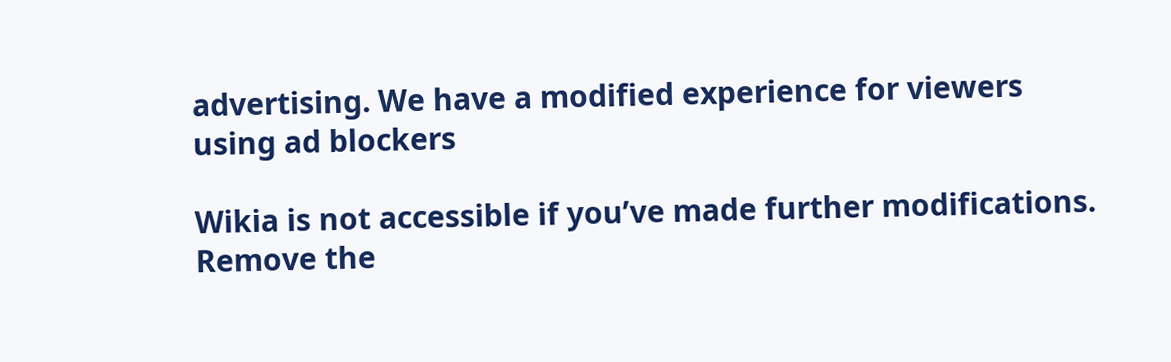advertising. We have a modified experience for viewers using ad blockers

Wikia is not accessible if you’ve made further modifications. Remove the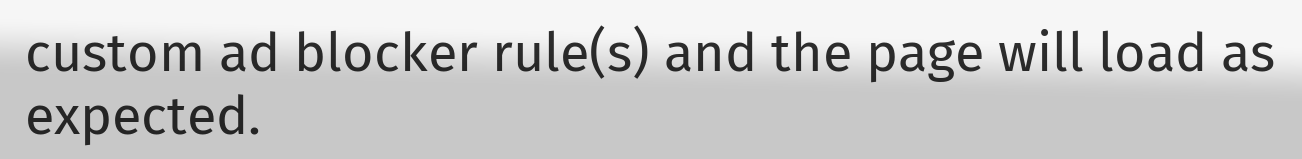custom ad blocker rule(s) and the page will load as expected.